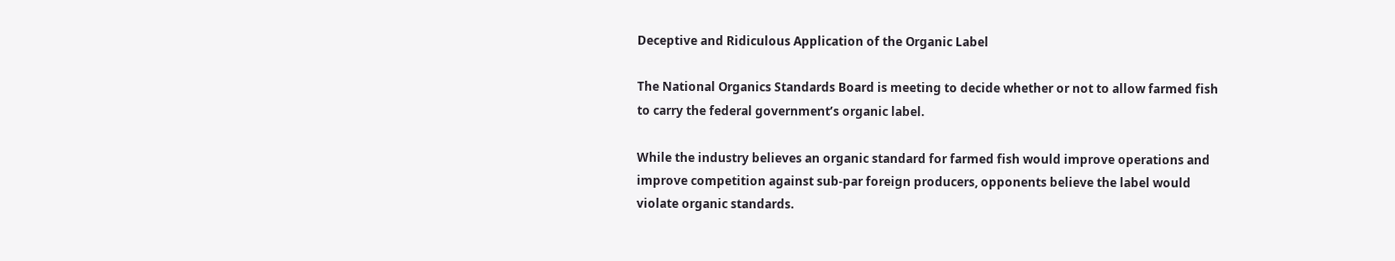Deceptive and Ridiculous Application of the Organic Label

The National Organics Standards Board is meeting to decide whether or not to allow farmed fish to carry the federal government’s organic label.

While the industry believes an organic standard for farmed fish would improve operations and improve competition against sub-par foreign producers, opponents believe the label would violate organic standards.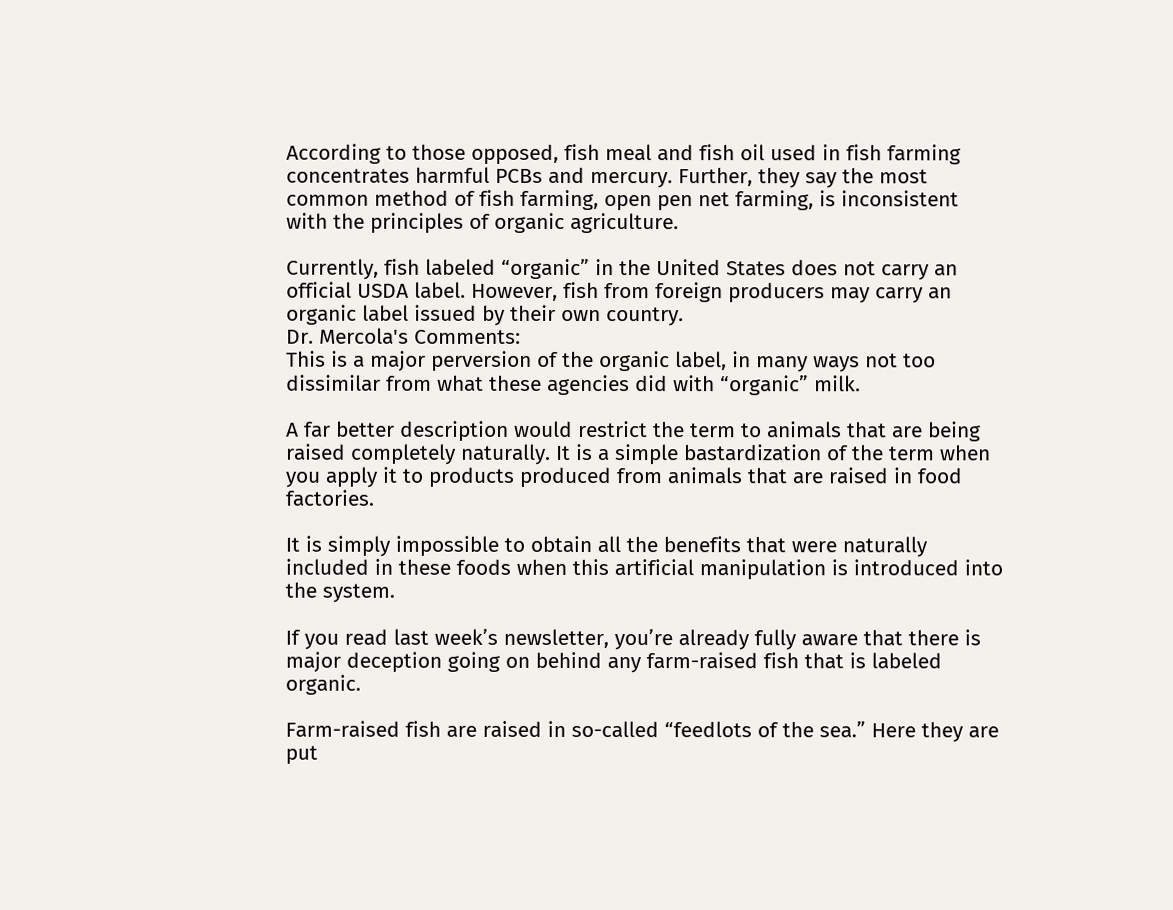According to those opposed, fish meal and fish oil used in fish farming concentrates harmful PCBs and mercury. Further, they say the most common method of fish farming, open pen net farming, is inconsistent with the principles of organic agriculture.

Currently, fish labeled “organic” in the United States does not carry an official USDA label. However, fish from foreign producers may carry an organic label issued by their own country.
Dr. Mercola's Comments:
This is a major perversion of the organic label, in many ways not too dissimilar from what these agencies did with “organic” milk.

A far better description would restrict the term to animals that are being raised completely naturally. It is a simple bastardization of the term when you apply it to products produced from animals that are raised in food factories.

It is simply impossible to obtain all the benefits that were naturally included in these foods when this artificial manipulation is introduced into the system.

If you read last week’s newsletter, you’re already fully aware that there is major deception going on behind any farm-raised fish that is labeled organic.

Farm-raised fish are raised in so-called “feedlots of the sea.” Here they are put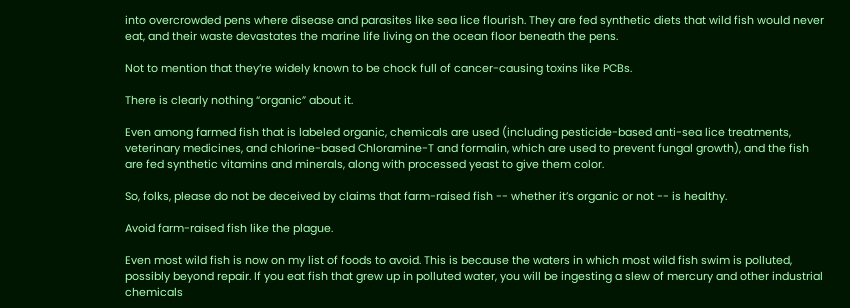into overcrowded pens where disease and parasites like sea lice flourish. They are fed synthetic diets that wild fish would never eat, and their waste devastates the marine life living on the ocean floor beneath the pens.

Not to mention that they’re widely known to be chock full of cancer-causing toxins like PCBs.

There is clearly nothing “organic” about it.

Even among farmed fish that is labeled organic, chemicals are used (including pesticide-based anti-sea lice treatments, veterinary medicines, and chlorine-based Chloramine-T and formalin, which are used to prevent fungal growth), and the fish are fed synthetic vitamins and minerals, along with processed yeast to give them color.

So, folks, please do not be deceived by claims that farm-raised fish -- whether it’s organic or not -- is healthy.

Avoid farm-raised fish like the plague.

Even most wild fish is now on my list of foods to avoid. This is because the waters in which most wild fish swim is polluted, possibly beyond repair. If you eat fish that grew up in polluted water, you will be ingesting a slew of mercury and other industrial chemicals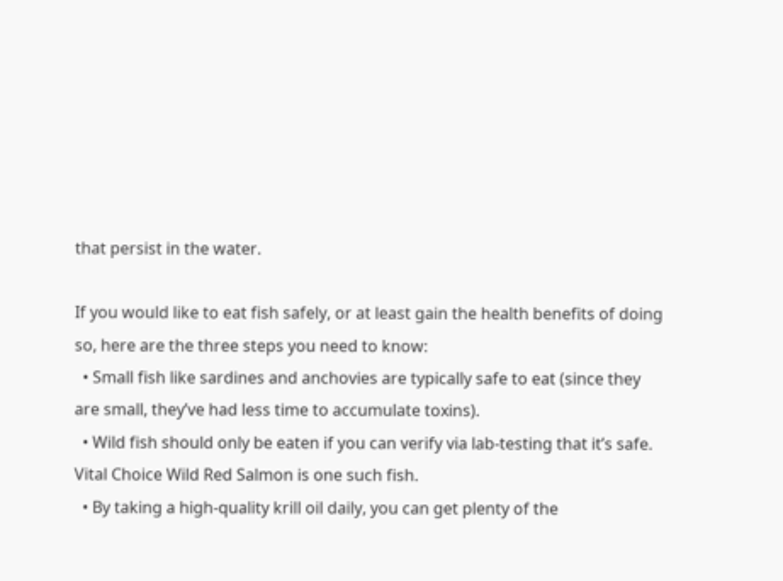that persist in the water.

If you would like to eat fish safely, or at least gain the health benefits of doing so, here are the three steps you need to know:
  • Small fish like sardines and anchovies are typically safe to eat (since they are small, they’ve had less time to accumulate toxins).
  • Wild fish should only be eaten if you can verify via lab-testing that it’s safe. Vital Choice Wild Red Salmon is one such fish.
  • By taking a high-quality krill oil daily, you can get plenty of the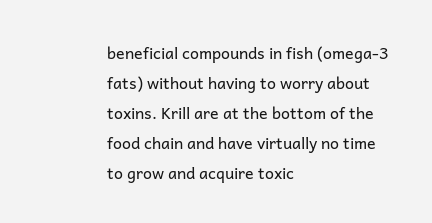beneficial compounds in fish (omega-3 fats) without having to worry about toxins. Krill are at the bottom of the food chain and have virtually no time to grow and acquire toxic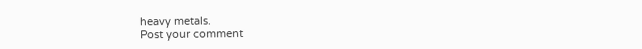heavy metals.
Post your comment